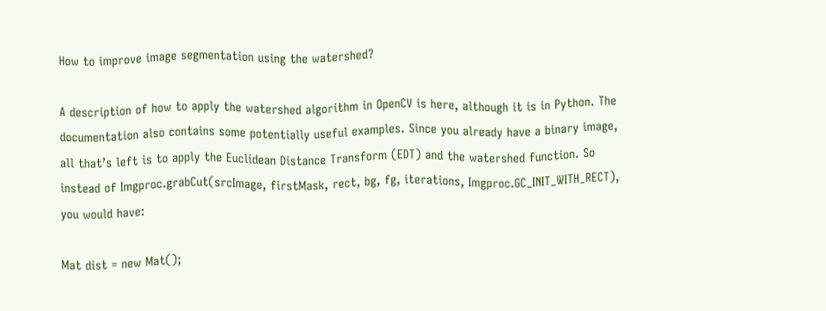How to improve image segmentation using the watershed?

A description of how to apply the watershed algorithm in OpenCV is here, although it is in Python. The documentation also contains some potentially useful examples. Since you already have a binary image, all that’s left is to apply the Euclidean Distance Transform (EDT) and the watershed function. So instead of Imgproc.grabCut(srcImage, firstMask, rect, bg, fg, iterations, Imgproc.GC_INIT_WITH_RECT), you would have:

Mat dist = new Mat();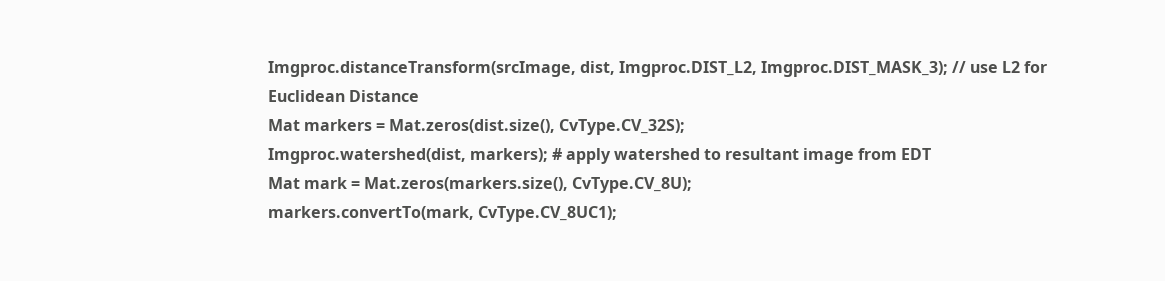Imgproc.distanceTransform(srcImage, dist, Imgproc.DIST_L2, Imgproc.DIST_MASK_3); // use L2 for Euclidean Distance
Mat markers = Mat.zeros(dist.size(), CvType.CV_32S);
Imgproc.watershed(dist, markers); # apply watershed to resultant image from EDT
Mat mark = Mat.zeros(markers.size(), CvType.CV_8U);
markers.convertTo(mark, CvType.CV_8UC1);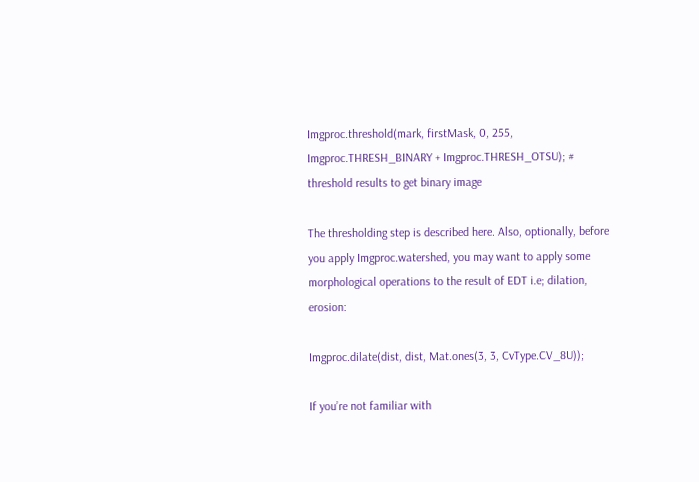Imgproc.threshold(mark, firstMask, 0, 255, Imgproc.THRESH_BINARY + Imgproc.THRESH_OTSU); # threshold results to get binary image

The thresholding step is described here. Also, optionally, before you apply Imgproc.watershed, you may want to apply some morphological operations to the result of EDT i.e; dilation, erosion:

Imgproc.dilate(dist, dist, Mat.ones(3, 3, CvType.CV_8U));

If you’re not familiar with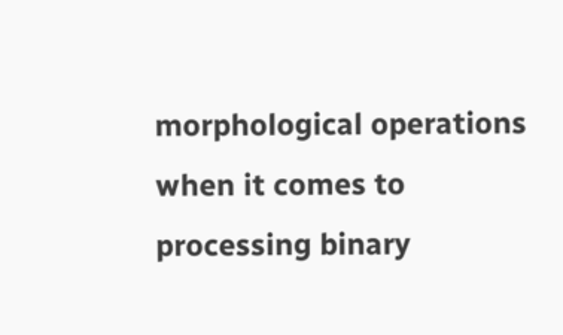morphological operations when it comes to processing binary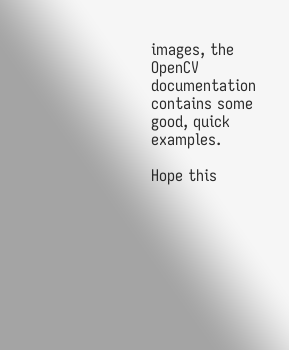images, the OpenCV documentation contains some good, quick examples.

Hope this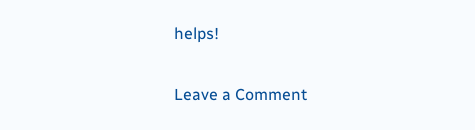helps!

Leave a Comment